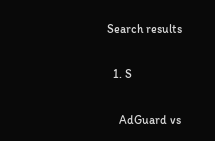Search results

  1. S

    AdGuard vs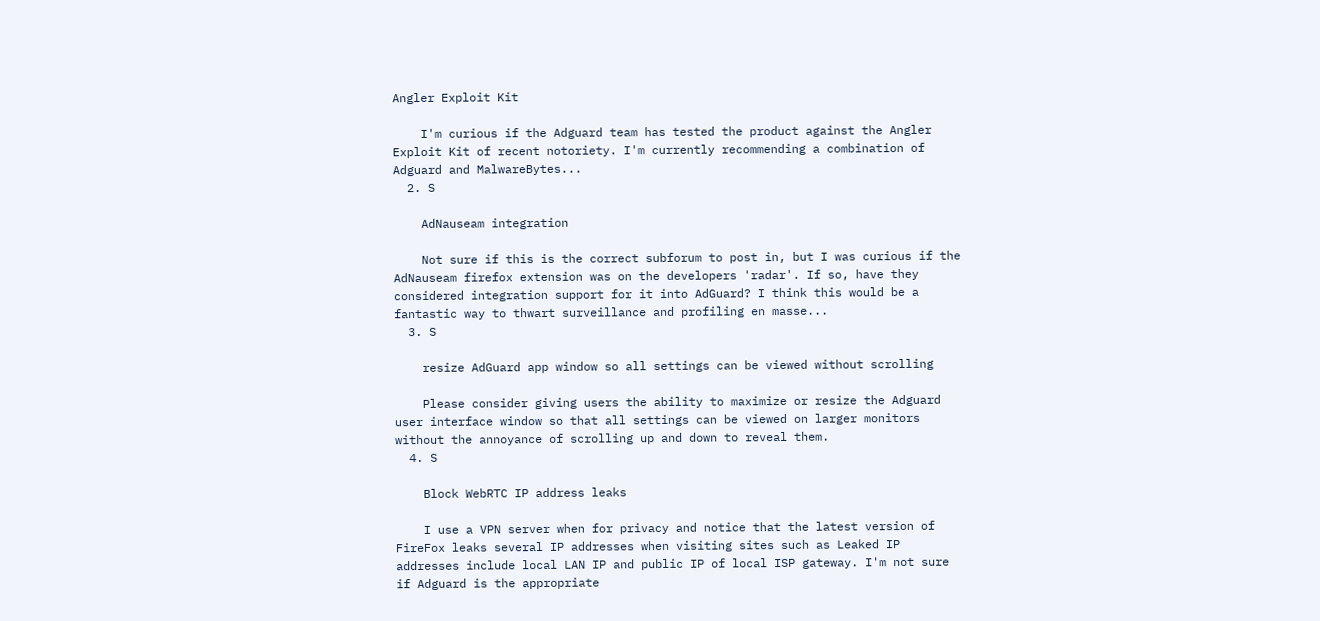Angler Exploit Kit

    I'm curious if the Adguard team has tested the product against the Angler Exploit Kit of recent notoriety. I'm currently recommending a combination of Adguard and MalwareBytes...
  2. S

    AdNauseam integration

    Not sure if this is the correct subforum to post in, but I was curious if the AdNauseam firefox extension was on the developers 'radar'. If so, have they considered integration support for it into AdGuard? I think this would be a fantastic way to thwart surveillance and profiling en masse...
  3. S

    resize AdGuard app window so all settings can be viewed without scrolling

    Please consider giving users the ability to maximize or resize the Adguard user interface window so that all settings can be viewed on larger monitors without the annoyance of scrolling up and down to reveal them.
  4. S

    Block WebRTC IP address leaks

    I use a VPN server when for privacy and notice that the latest version of FireFox leaks several IP addresses when visiting sites such as Leaked IP addresses include local LAN IP and public IP of local ISP gateway. I'm not sure if Adguard is the appropriate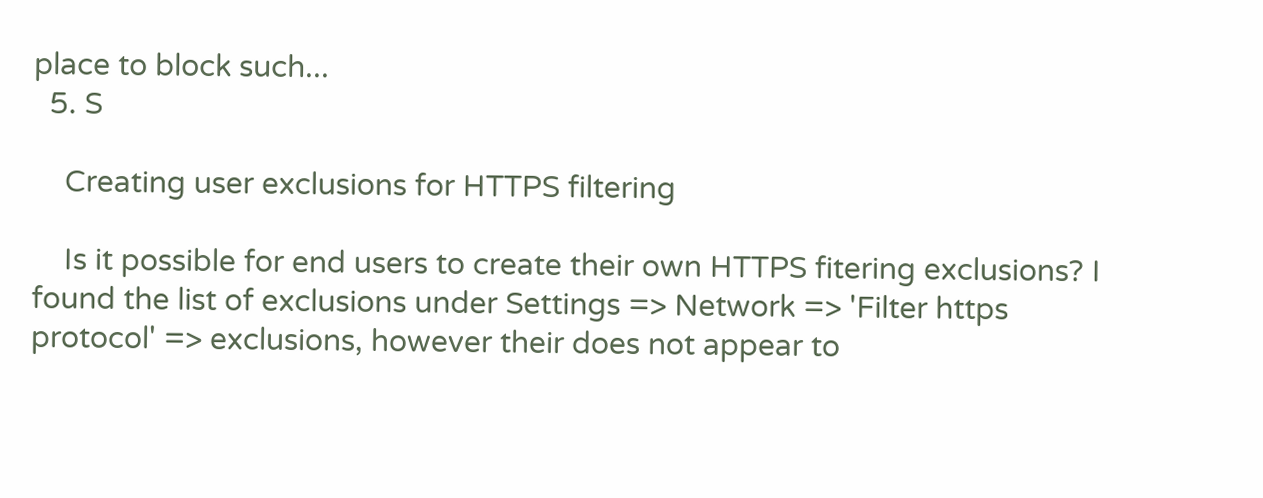place to block such...
  5. S

    Creating user exclusions for HTTPS filtering

    Is it possible for end users to create their own HTTPS fitering exclusions? I found the list of exclusions under Settings => Network => 'Filter https protocol' => exclusions, however their does not appear to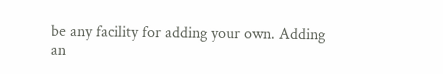be any facility for adding your own. Adding an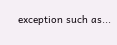exception such as...